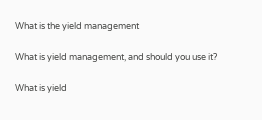What is the yield management

What is yield management, and should you use it?

What is yield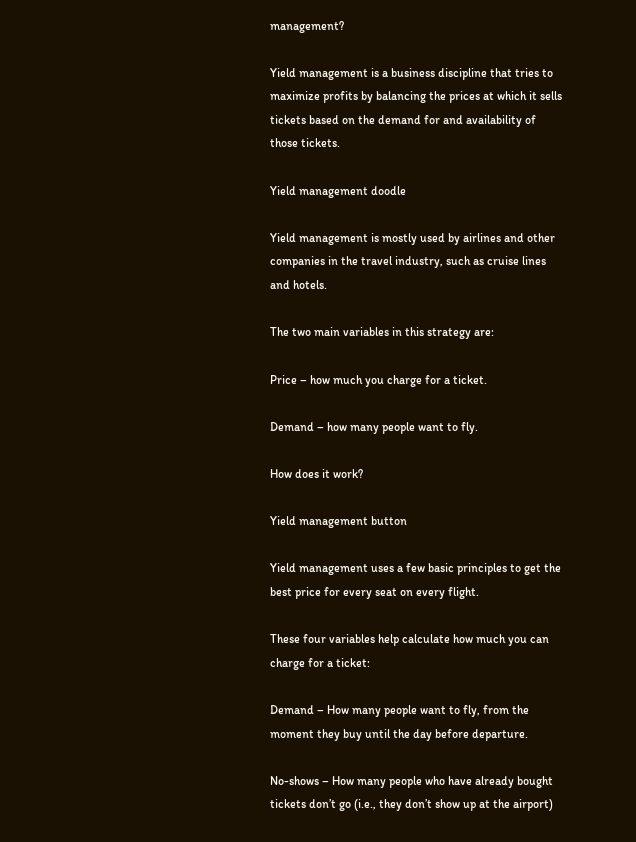management?

Yield management is a business discipline that tries to maximize profits by balancing the prices at which it sells tickets based on the demand for and availability of those tickets.

Yield management doodle

Yield management is mostly used by airlines and other companies in the travel industry, such as cruise lines and hotels.

The two main variables in this strategy are:

Price – how much you charge for a ticket.

Demand – how many people want to fly.

How does it work?

Yield management button

Yield management uses a few basic principles to get the best price for every seat on every flight.

These four variables help calculate how much you can charge for a ticket:

Demand – How many people want to fly, from the moment they buy until the day before departure.

No-shows – How many people who have already bought tickets don’t go (i.e., they don’t show up at the airport)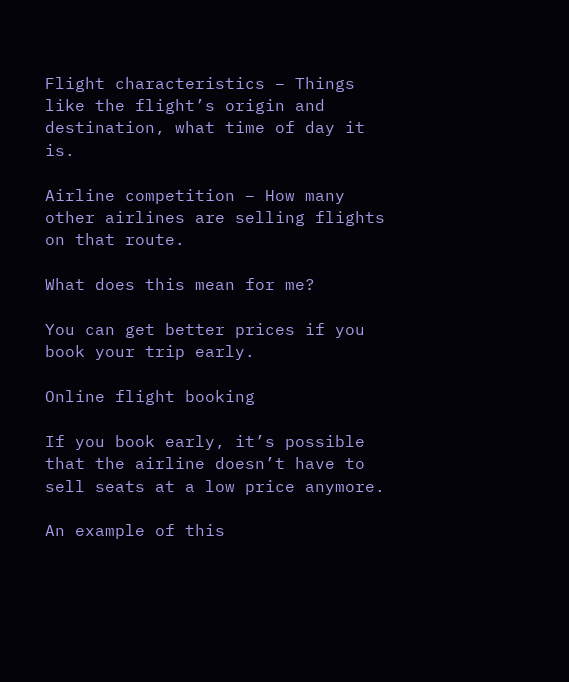Flight characteristics – Things like the flight’s origin and destination, what time of day it is.

Airline competition – How many other airlines are selling flights on that route.

What does this mean for me?

You can get better prices if you book your trip early.

Online flight booking

If you book early, it’s possible that the airline doesn’t have to sell seats at a low price anymore.

An example of this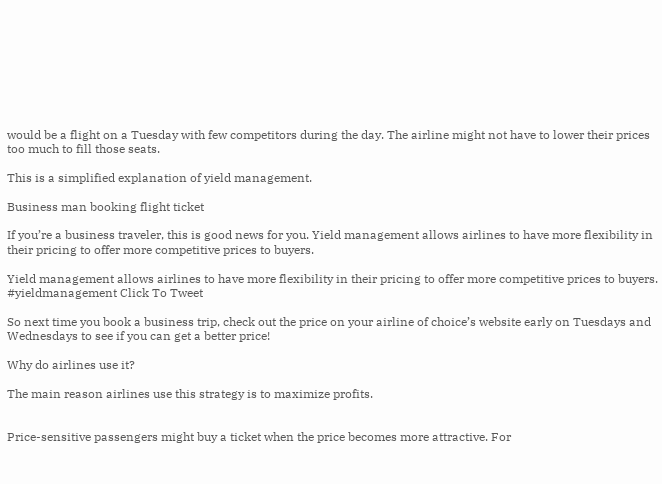would be a flight on a Tuesday with few competitors during the day. The airline might not have to lower their prices too much to fill those seats.

This is a simplified explanation of yield management.

Business man booking flight ticket

If you’re a business traveler, this is good news for you. Yield management allows airlines to have more flexibility in their pricing to offer more competitive prices to buyers.

Yield management allows airlines to have more flexibility in their pricing to offer more competitive prices to buyers. #yieldmanagement Click To Tweet

So next time you book a business trip, check out the price on your airline of choice’s website early on Tuesdays and Wednesdays to see if you can get a better price!

Why do airlines use it?

The main reason airlines use this strategy is to maximize profits.


Price-sensitive passengers might buy a ticket when the price becomes more attractive. For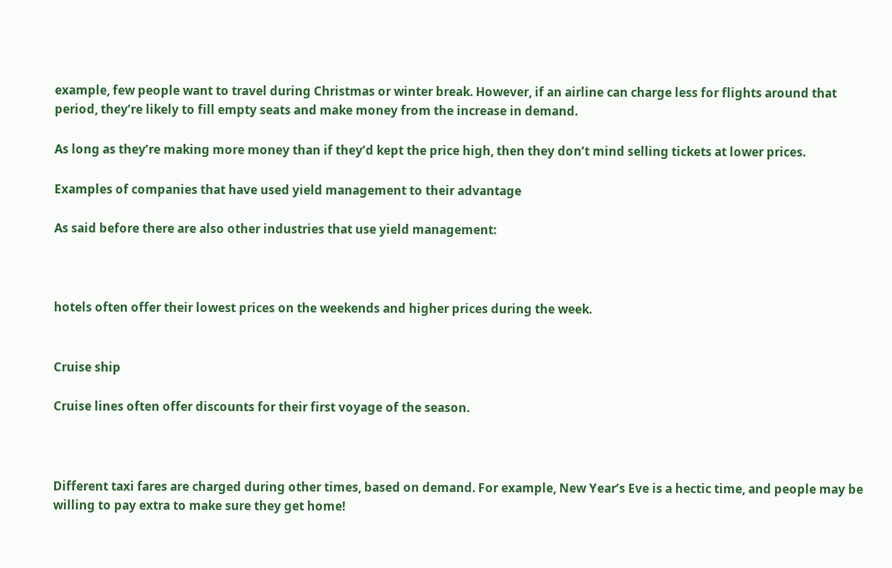example, few people want to travel during Christmas or winter break. However, if an airline can charge less for flights around that period, they’re likely to fill empty seats and make money from the increase in demand.

As long as they’re making more money than if they’d kept the price high, then they don’t mind selling tickets at lower prices.

Examples of companies that have used yield management to their advantage

As said before there are also other industries that use yield management:



hotels often offer their lowest prices on the weekends and higher prices during the week.


Cruise ship

Cruise lines often offer discounts for their first voyage of the season.



Different taxi fares are charged during other times, based on demand. For example, New Year’s Eve is a hectic time, and people may be willing to pay extra to make sure they get home!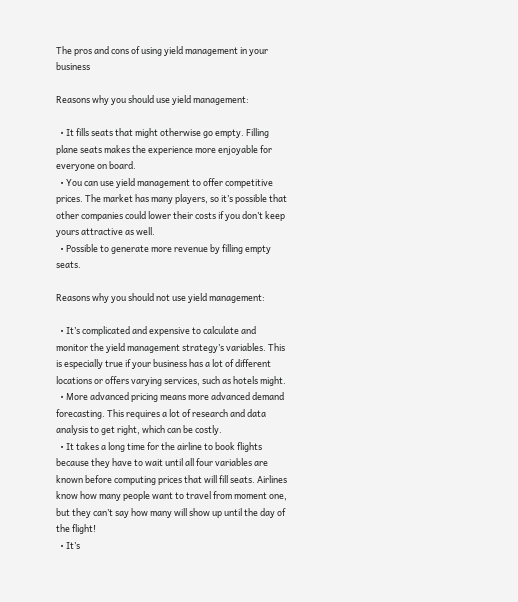The pros and cons of using yield management in your business

Reasons why you should use yield management:

  • It fills seats that might otherwise go empty. Filling plane seats makes the experience more enjoyable for everyone on board.
  • You can use yield management to offer competitive prices. The market has many players, so it’s possible that other companies could lower their costs if you don’t keep yours attractive as well.
  • Possible to generate more revenue by filling empty seats.

Reasons why you should not use yield management:

  • It’s complicated and expensive to calculate and monitor the yield management strategy’s variables. This is especially true if your business has a lot of different locations or offers varying services, such as hotels might.
  • More advanced pricing means more advanced demand forecasting. This requires a lot of research and data analysis to get right, which can be costly.
  • It takes a long time for the airline to book flights because they have to wait until all four variables are known before computing prices that will fill seats. Airlines know how many people want to travel from moment one, but they can’t say how many will show up until the day of the flight!
  • It’s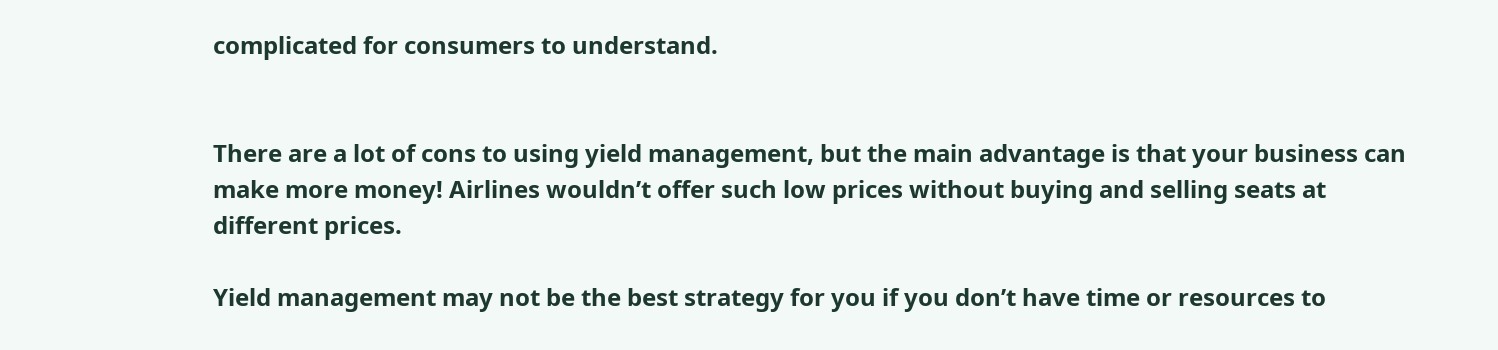complicated for consumers to understand.


There are a lot of cons to using yield management, but the main advantage is that your business can make more money! Airlines wouldn’t offer such low prices without buying and selling seats at different prices.

Yield management may not be the best strategy for you if you don’t have time or resources to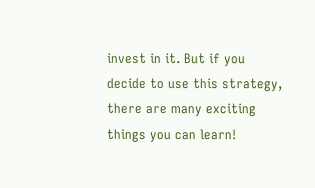invest in it. But if you decide to use this strategy, there are many exciting things you can learn!